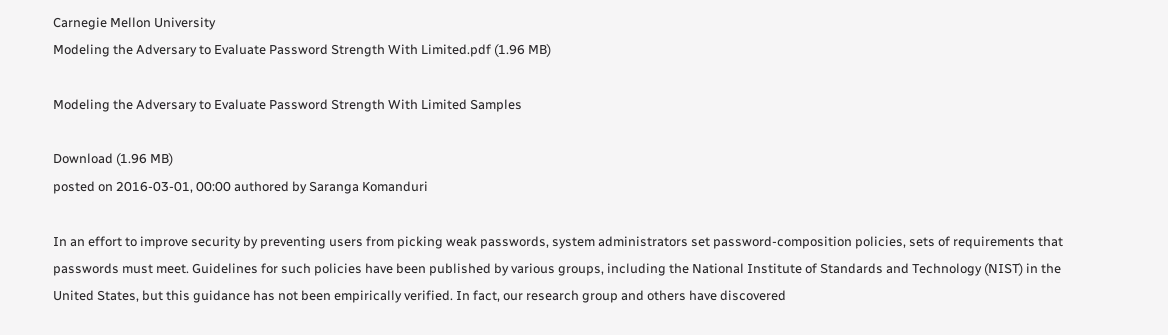Carnegie Mellon University
Modeling the Adversary to Evaluate Password Strength With Limited.pdf (1.96 MB)

Modeling the Adversary to Evaluate Password Strength With Limited Samples

Download (1.96 MB)
posted on 2016-03-01, 00:00 authored by Saranga Komanduri

In an effort to improve security by preventing users from picking weak passwords, system administrators set password-composition policies, sets of requirements that passwords must meet. Guidelines for such policies have been published by various groups, including the National Institute of Standards and Technology (NIST) in the United States, but this guidance has not been empirically verified. In fact, our research group and others have discovered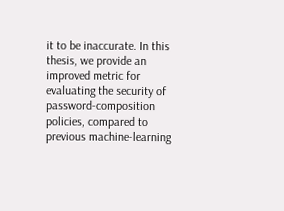it to be inaccurate. In this thesis, we provide an improved metric for evaluating the security of password-composition policies, compared to previous machine-learning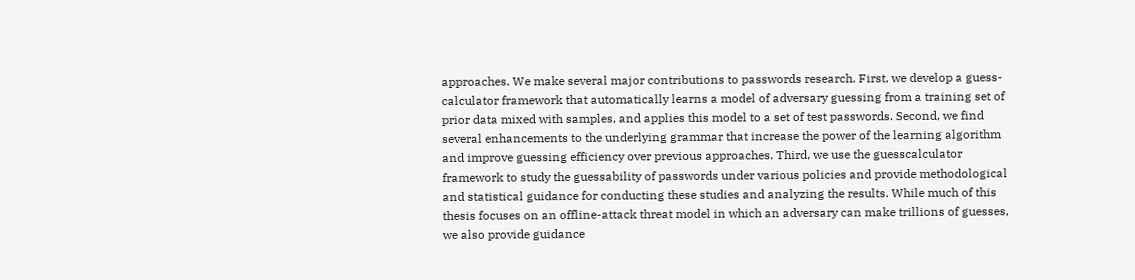approaches. We make several major contributions to passwords research. First, we develop a guess-calculator framework that automatically learns a model of adversary guessing from a training set of prior data mixed with samples, and applies this model to a set of test passwords. Second, we find several enhancements to the underlying grammar that increase the power of the learning algorithm and improve guessing efficiency over previous approaches. Third, we use the guesscalculator framework to study the guessability of passwords under various policies and provide methodological and statistical guidance for conducting these studies and analyzing the results. While much of this thesis focuses on an offline-attack threat model in which an adversary can make trillions of guesses, we also provide guidance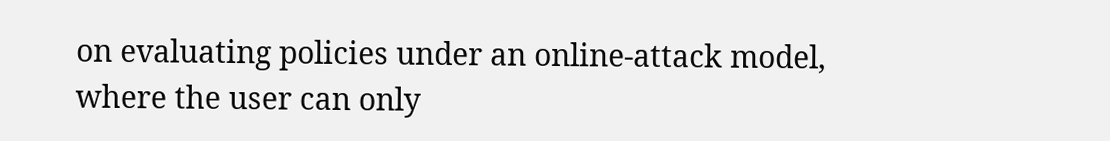on evaluating policies under an online-attack model, where the user can only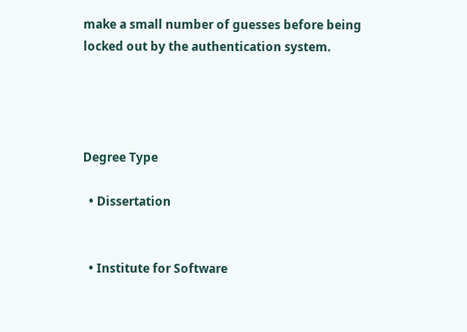make a small number of guesses before being locked out by the authentication system.




Degree Type

  • Dissertation


  • Institute for Software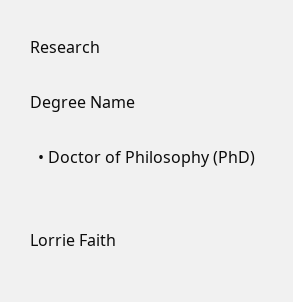Research

Degree Name

  • Doctor of Philosophy (PhD)


Lorrie Faith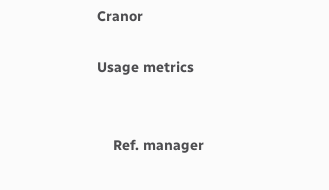Cranor

Usage metrics


    Ref. manager